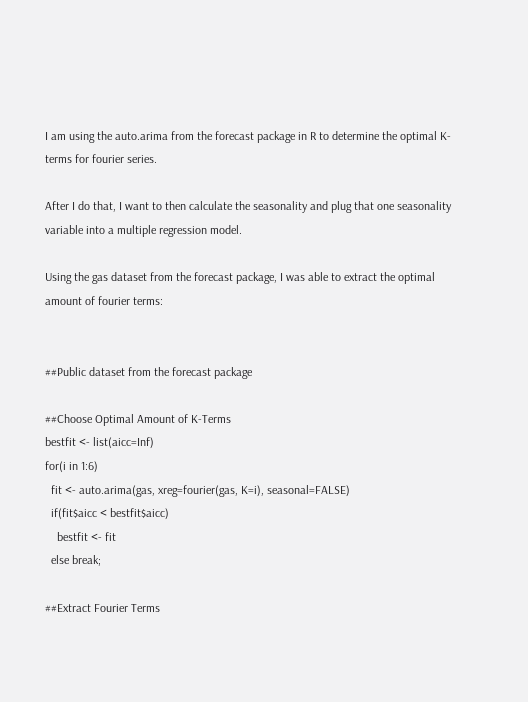I am using the auto.arima from the forecast package in R to determine the optimal K-terms for fourier series.

After I do that, I want to then calculate the seasonality and plug that one seasonality variable into a multiple regression model.

Using the gas dataset from the forecast package, I was able to extract the optimal amount of fourier terms:


##Public dataset from the forecast package

##Choose Optimal Amount of K-Terms
bestfit <- list(aicc=Inf)
for(i in 1:6)
  fit <- auto.arima(gas, xreg=fourier(gas, K=i), seasonal=FALSE)
  if(fit$aicc < bestfit$aicc)
    bestfit <- fit
  else break;

##Extract Fourier Terms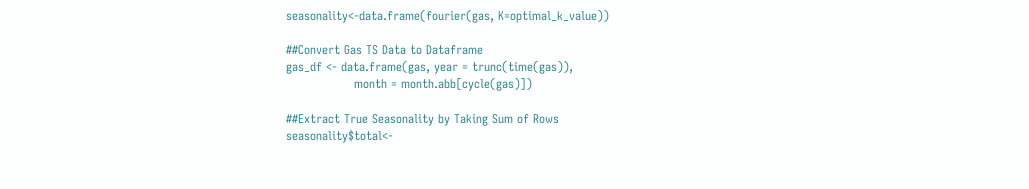seasonality<-data.frame(fourier(gas, K=optimal_k_value))

##Convert Gas TS Data to Dataframe
gas_df <- data.frame(gas, year = trunc(time(gas)),
                 month = month.abb[cycle(gas)])

##Extract True Seasonality by Taking Sum of Rows
seasonality$total<-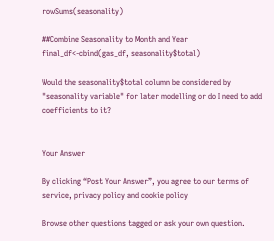rowSums(seasonality)

##Combine Seasonality to Month and Year
final_df<-cbind(gas_df, seasonality$total)

Would the seasonality$total column be considered by "seasonality variable" for later modelling or do I need to add coefficients to it?


Your Answer

By clicking “Post Your Answer”, you agree to our terms of service, privacy policy and cookie policy

Browse other questions tagged or ask your own question.